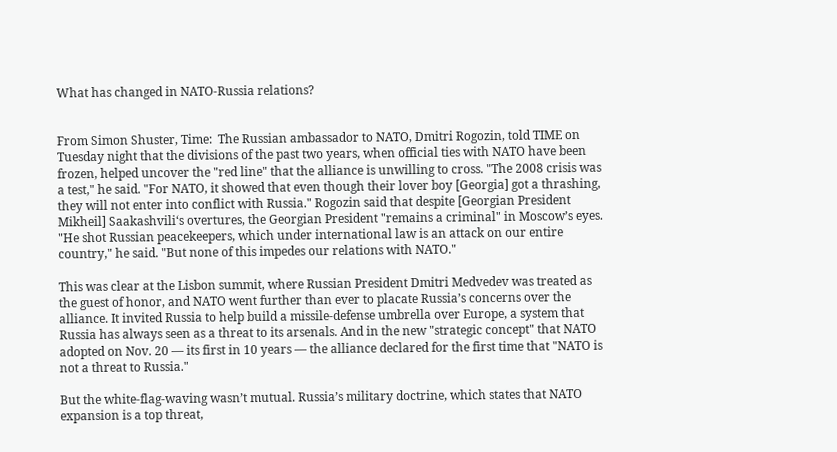What has changed in NATO-Russia relations?


From Simon Shuster, Time:  The Russian ambassador to NATO, Dmitri Rogozin, told TIME on Tuesday night that the divisions of the past two years, when official ties with NATO have been frozen, helped uncover the "red line" that the alliance is unwilling to cross. "The 2008 crisis was a test," he said. "For NATO, it showed that even though their lover boy [Georgia] got a thrashing, they will not enter into conflict with Russia." Rogozin said that despite [Georgian President Mikheil] Saakashvili‘s overtures, the Georgian President "remains a criminal" in Moscow’s eyes. "He shot Russian peacekeepers, which under international law is an attack on our entire country," he said. "But none of this impedes our relations with NATO."

This was clear at the Lisbon summit, where Russian President Dmitri Medvedev was treated as the guest of honor, and NATO went further than ever to placate Russia’s concerns over the alliance. It invited Russia to help build a missile-defense umbrella over Europe, a system that Russia has always seen as a threat to its arsenals. And in the new "strategic concept" that NATO adopted on Nov. 20 — its first in 10 years — the alliance declared for the first time that "NATO is not a threat to Russia."

But the white-flag-waving wasn’t mutual. Russia’s military doctrine, which states that NATO expansion is a top threat,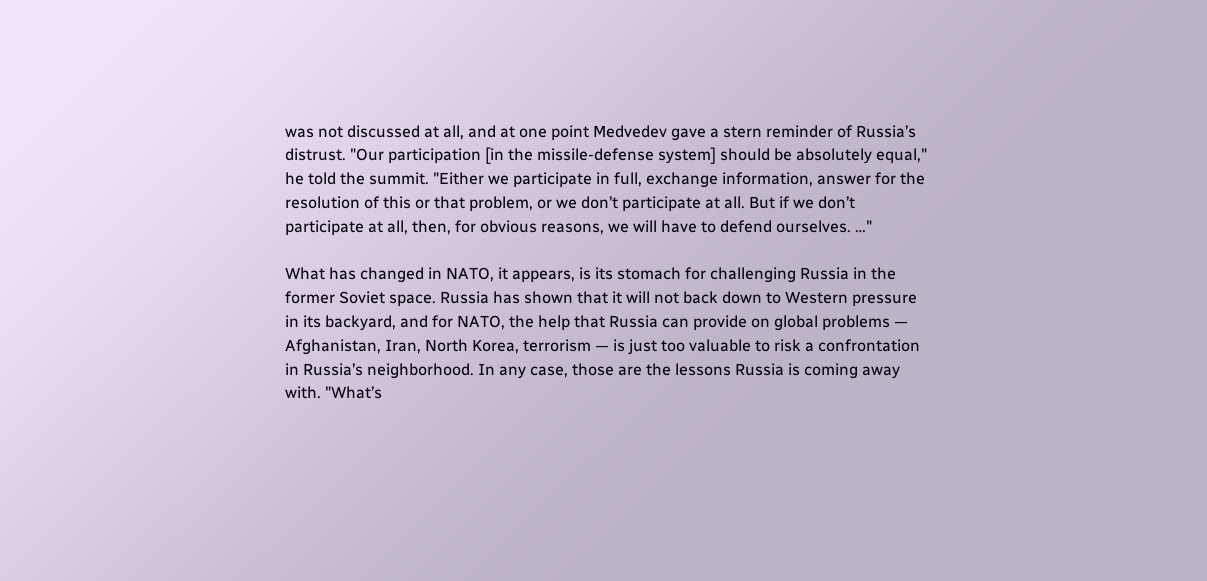was not discussed at all, and at one point Medvedev gave a stern reminder of Russia’s distrust. "Our participation [in the missile-defense system] should be absolutely equal," he told the summit. "Either we participate in full, exchange information, answer for the resolution of this or that problem, or we don’t participate at all. But if we don’t participate at all, then, for obvious reasons, we will have to defend ourselves. …"

What has changed in NATO, it appears, is its stomach for challenging Russia in the former Soviet space. Russia has shown that it will not back down to Western pressure in its backyard, and for NATO, the help that Russia can provide on global problems — Afghanistan, Iran, North Korea, terrorism — is just too valuable to risk a confrontation in Russia’s neighborhood. In any case, those are the lessons Russia is coming away with. "What’s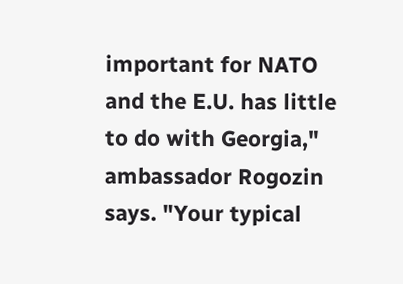important for NATO and the E.U. has little to do with Georgia," ambassador Rogozin says. "Your typical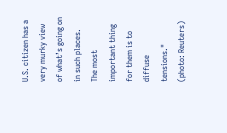U.S. citizen has a very murky view of what’s going on in such places. The most important thing for them is to diffuse tensions."  (photo: Reuters)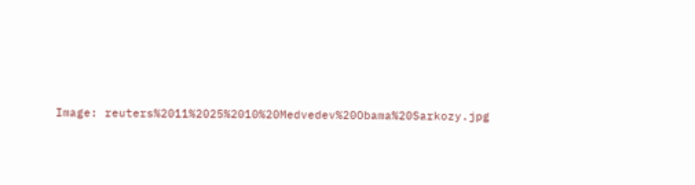Image: reuters%2011%2025%2010%20Medvedev%20Obama%20Sarkozy.jpg